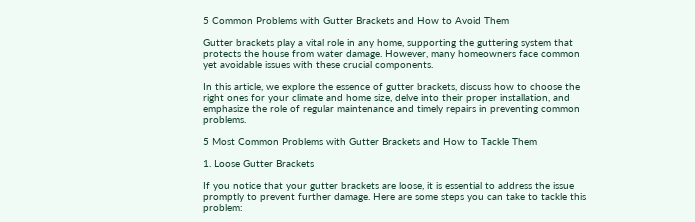5 Common Problems with Gutter Brackets and How to Avoid Them

Gutter brackets play a vital role in any home, supporting the guttering system that protects the house from water damage. However, many homeowners face common yet avoidable issues with these crucial components.

In this article, we explore the essence of gutter brackets, discuss how to choose the right ones for your climate and home size, delve into their proper installation, and emphasize the role of regular maintenance and timely repairs in preventing common problems.

5 Most Common Problems with Gutter Brackets and How to Tackle Them

1. Loose Gutter Brackets

If you notice that your gutter brackets are loose, it is essential to address the issue promptly to prevent further damage. Here are some steps you can take to tackle this problem: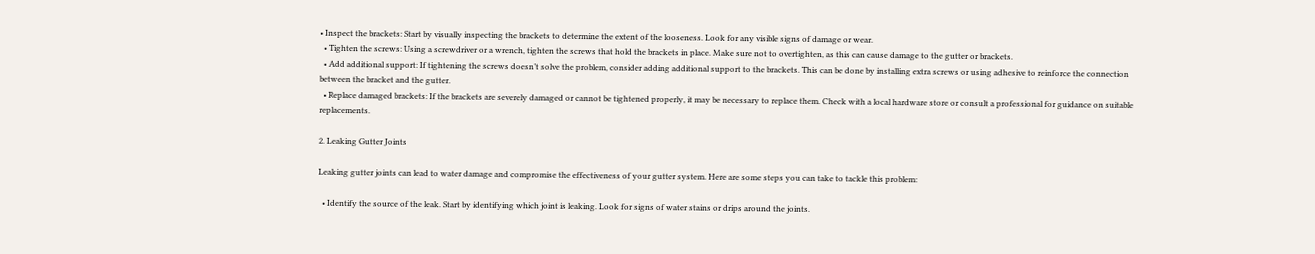• Inspect the brackets: Start by visually inspecting the brackets to determine the extent of the looseness. Look for any visible signs of damage or wear.
  • Tighten the screws: Using a screwdriver or a wrench, tighten the screws that hold the brackets in place. Make sure not to overtighten, as this can cause damage to the gutter or brackets.
  • Add additional support: If tightening the screws doesn’t solve the problem, consider adding additional support to the brackets. This can be done by installing extra screws or using adhesive to reinforce the connection between the bracket and the gutter.
  • Replace damaged brackets: If the brackets are severely damaged or cannot be tightened properly, it may be necessary to replace them. Check with a local hardware store or consult a professional for guidance on suitable replacements.

2. Leaking Gutter Joints

Leaking gutter joints can lead to water damage and compromise the effectiveness of your gutter system. Here are some steps you can take to tackle this problem:

  • Identify the source of the leak. Start by identifying which joint is leaking. Look for signs of water stains or drips around the joints.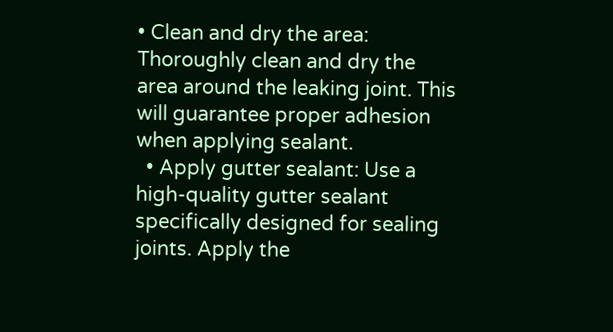• Clean and dry the area: Thoroughly clean and dry the area around the leaking joint. This will guarantee proper adhesion when applying sealant.
  • Apply gutter sealant: Use a high-quality gutter sealant specifically designed for sealing joints. Apply the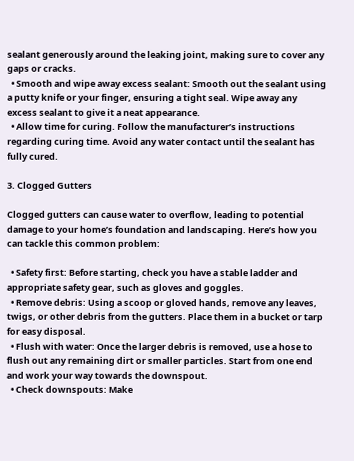sealant generously around the leaking joint, making sure to cover any gaps or cracks.
  • Smooth and wipe away excess sealant: Smooth out the sealant using a putty knife or your finger, ensuring a tight seal. Wipe away any excess sealant to give it a neat appearance.
  • Allow time for curing. Follow the manufacturer’s instructions regarding curing time. Avoid any water contact until the sealant has fully cured.

3. Clogged Gutters

Clogged gutters can cause water to overflow, leading to potential damage to your home’s foundation and landscaping. Here’s how you can tackle this common problem:

  • Safety first: Before starting, check you have a stable ladder and appropriate safety gear, such as gloves and goggles.
  • Remove debris: Using a scoop or gloved hands, remove any leaves, twigs, or other debris from the gutters. Place them in a bucket or tarp for easy disposal.
  • Flush with water: Once the larger debris is removed, use a hose to flush out any remaining dirt or smaller particles. Start from one end and work your way towards the downspout.
  • Check downspouts: Make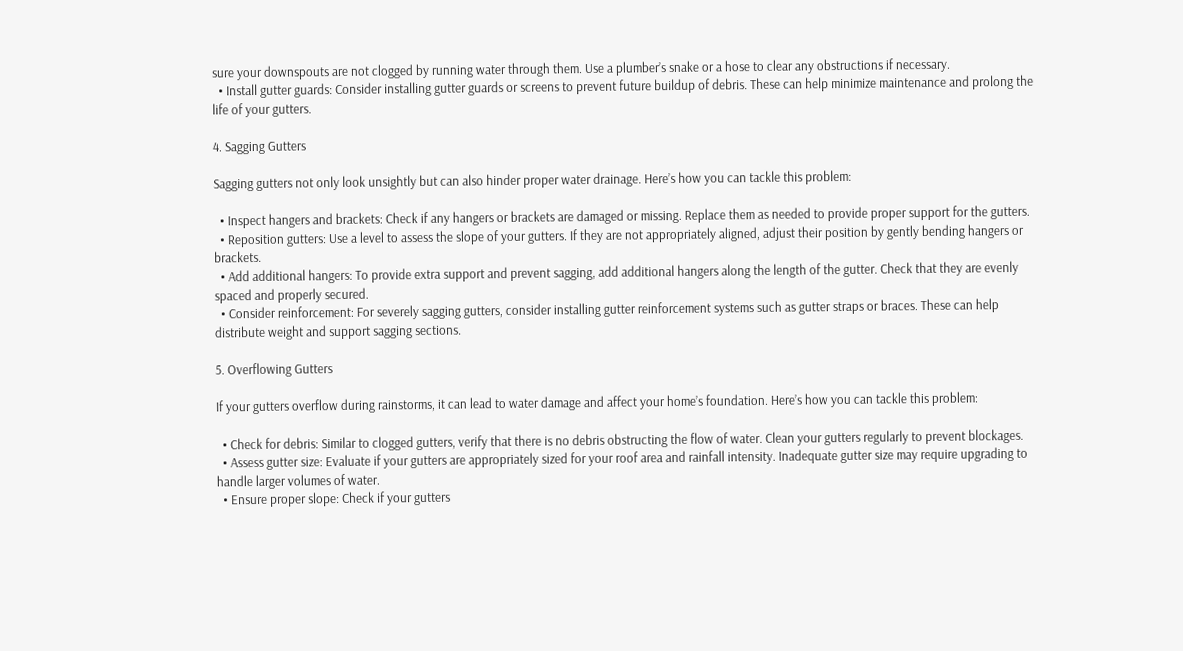sure your downspouts are not clogged by running water through them. Use a plumber’s snake or a hose to clear any obstructions if necessary.
  • Install gutter guards: Consider installing gutter guards or screens to prevent future buildup of debris. These can help minimize maintenance and prolong the life of your gutters.

4. Sagging Gutters

Sagging gutters not only look unsightly but can also hinder proper water drainage. Here’s how you can tackle this problem:

  • Inspect hangers and brackets: Check if any hangers or brackets are damaged or missing. Replace them as needed to provide proper support for the gutters.
  • Reposition gutters: Use a level to assess the slope of your gutters. If they are not appropriately aligned, adjust their position by gently bending hangers or brackets.
  • Add additional hangers: To provide extra support and prevent sagging, add additional hangers along the length of the gutter. Check that they are evenly spaced and properly secured.
  • Consider reinforcement: For severely sagging gutters, consider installing gutter reinforcement systems such as gutter straps or braces. These can help distribute weight and support sagging sections.

5. Overflowing Gutters

If your gutters overflow during rainstorms, it can lead to water damage and affect your home’s foundation. Here’s how you can tackle this problem:

  • Check for debris: Similar to clogged gutters, verify that there is no debris obstructing the flow of water. Clean your gutters regularly to prevent blockages.
  • Assess gutter size: Evaluate if your gutters are appropriately sized for your roof area and rainfall intensity. Inadequate gutter size may require upgrading to handle larger volumes of water.
  • Ensure proper slope: Check if your gutters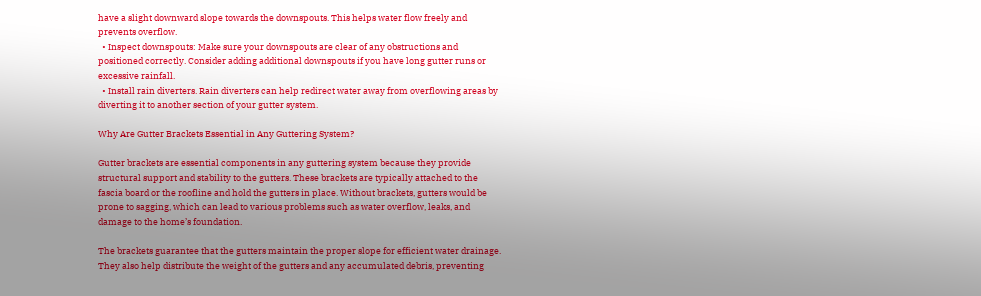have a slight downward slope towards the downspouts. This helps water flow freely and prevents overflow.
  • Inspect downspouts: Make sure your downspouts are clear of any obstructions and positioned correctly. Consider adding additional downspouts if you have long gutter runs or excessive rainfall.
  • Install rain diverters. Rain diverters can help redirect water away from overflowing areas by diverting it to another section of your gutter system.

Why Are Gutter Brackets Essential in Any Guttering System?

Gutter brackets are essential components in any guttering system because they provide structural support and stability to the gutters. These brackets are typically attached to the fascia board or the roofline and hold the gutters in place. Without brackets, gutters would be prone to sagging, which can lead to various problems such as water overflow, leaks, and damage to the home’s foundation.

The brackets guarantee that the gutters maintain the proper slope for efficient water drainage. They also help distribute the weight of the gutters and any accumulated debris, preventing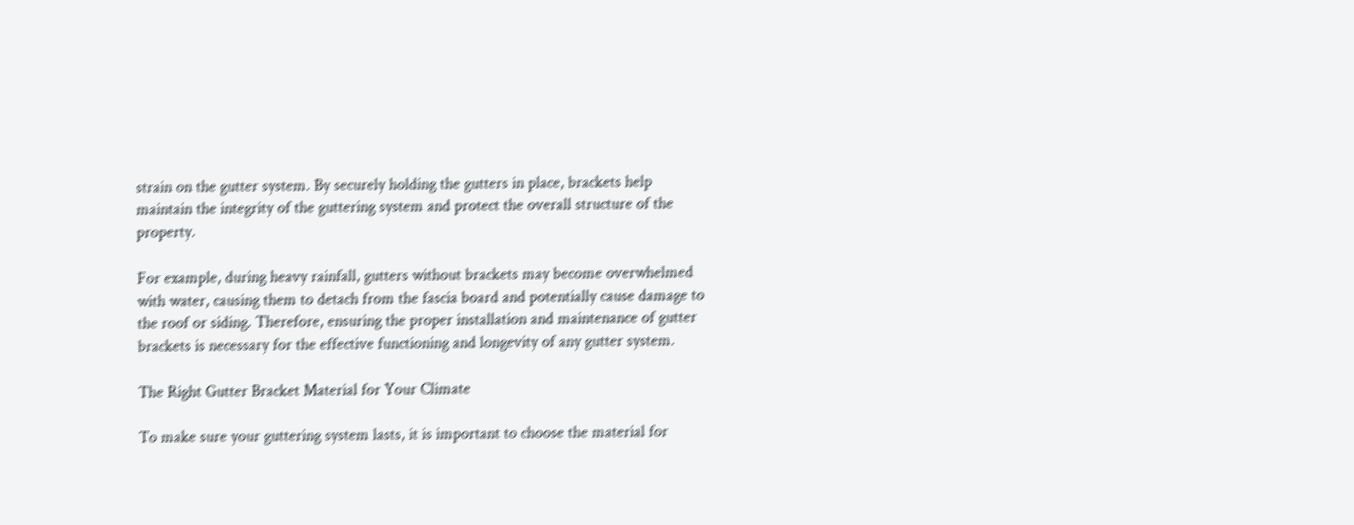strain on the gutter system. By securely holding the gutters in place, brackets help maintain the integrity of the guttering system and protect the overall structure of the property.

For example, during heavy rainfall, gutters without brackets may become overwhelmed with water, causing them to detach from the fascia board and potentially cause damage to the roof or siding. Therefore, ensuring the proper installation and maintenance of gutter brackets is necessary for the effective functioning and longevity of any gutter system.

The Right Gutter Bracket Material for Your Climate

To make sure your guttering system lasts, it is important to choose the material for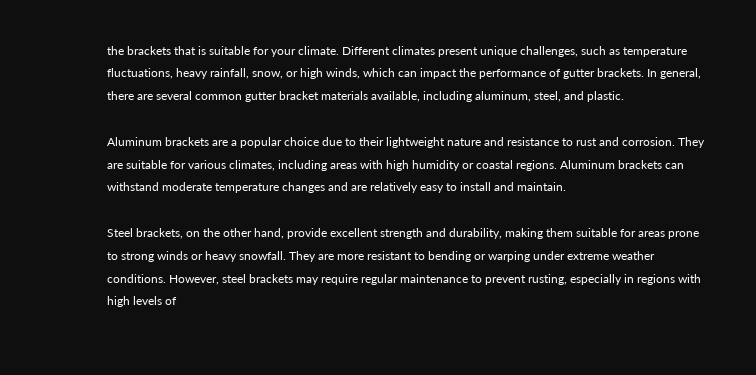the brackets that is suitable for your climate. Different climates present unique challenges, such as temperature fluctuations, heavy rainfall, snow, or high winds, which can impact the performance of gutter brackets. In general, there are several common gutter bracket materials available, including aluminum, steel, and plastic.

Aluminum brackets are a popular choice due to their lightweight nature and resistance to rust and corrosion. They are suitable for various climates, including areas with high humidity or coastal regions. Aluminum brackets can withstand moderate temperature changes and are relatively easy to install and maintain.

Steel brackets, on the other hand, provide excellent strength and durability, making them suitable for areas prone to strong winds or heavy snowfall. They are more resistant to bending or warping under extreme weather conditions. However, steel brackets may require regular maintenance to prevent rusting, especially in regions with high levels of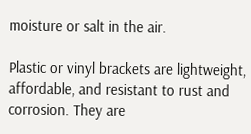moisture or salt in the air.

Plastic or vinyl brackets are lightweight, affordable, and resistant to rust and corrosion. They are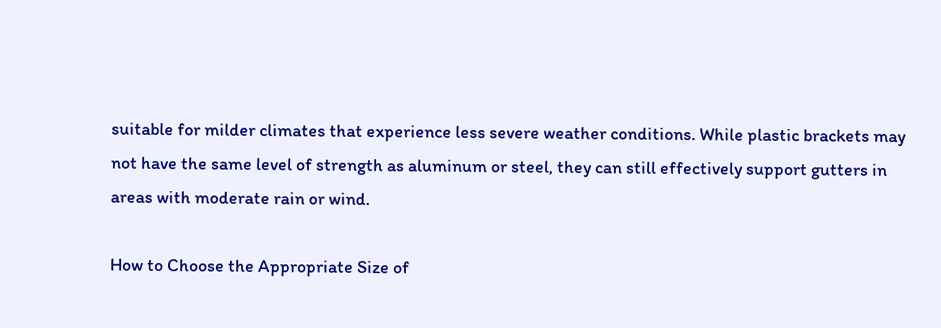suitable for milder climates that experience less severe weather conditions. While plastic brackets may not have the same level of strength as aluminum or steel, they can still effectively support gutters in areas with moderate rain or wind.

How to Choose the Appropriate Size of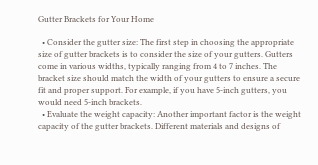Gutter Brackets for Your Home

  • Consider the gutter size: The first step in choosing the appropriate size of gutter brackets is to consider the size of your gutters. Gutters come in various widths, typically ranging from 4 to 7 inches. The bracket size should match the width of your gutters to ensure a secure fit and proper support. For example, if you have 5-inch gutters, you would need 5-inch brackets.
  • Evaluate the weight capacity: Another important factor is the weight capacity of the gutter brackets. Different materials and designs of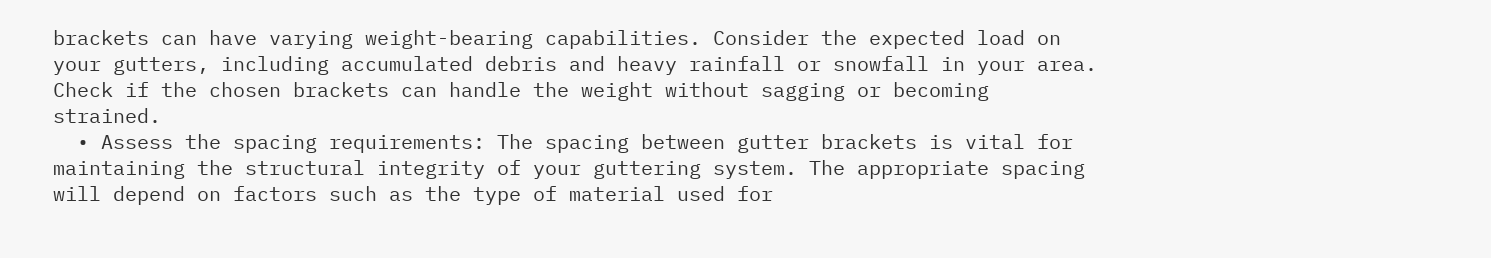brackets can have varying weight-bearing capabilities. Consider the expected load on your gutters, including accumulated debris and heavy rainfall or snowfall in your area. Check if the chosen brackets can handle the weight without sagging or becoming strained.
  • Assess the spacing requirements: The spacing between gutter brackets is vital for maintaining the structural integrity of your guttering system. The appropriate spacing will depend on factors such as the type of material used for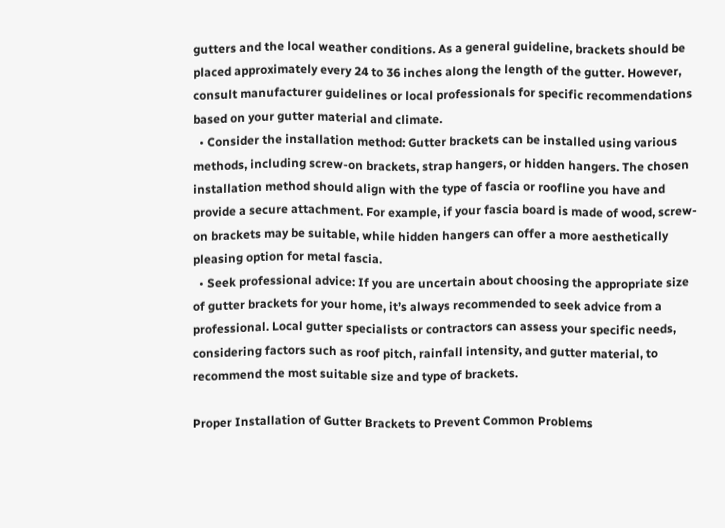gutters and the local weather conditions. As a general guideline, brackets should be placed approximately every 24 to 36 inches along the length of the gutter. However, consult manufacturer guidelines or local professionals for specific recommendations based on your gutter material and climate.
  • Consider the installation method: Gutter brackets can be installed using various methods, including screw-on brackets, strap hangers, or hidden hangers. The chosen installation method should align with the type of fascia or roofline you have and provide a secure attachment. For example, if your fascia board is made of wood, screw-on brackets may be suitable, while hidden hangers can offer a more aesthetically pleasing option for metal fascia.
  • Seek professional advice: If you are uncertain about choosing the appropriate size of gutter brackets for your home, it’s always recommended to seek advice from a professional. Local gutter specialists or contractors can assess your specific needs, considering factors such as roof pitch, rainfall intensity, and gutter material, to recommend the most suitable size and type of brackets.

Proper Installation of Gutter Brackets to Prevent Common Problems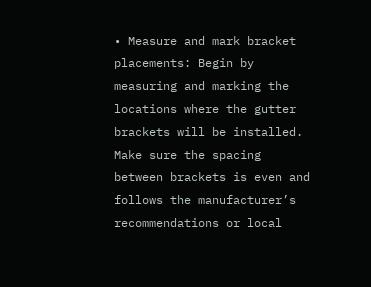• Measure and mark bracket placements: Begin by measuring and marking the locations where the gutter brackets will be installed. Make sure the spacing between brackets is even and follows the manufacturer’s recommendations or local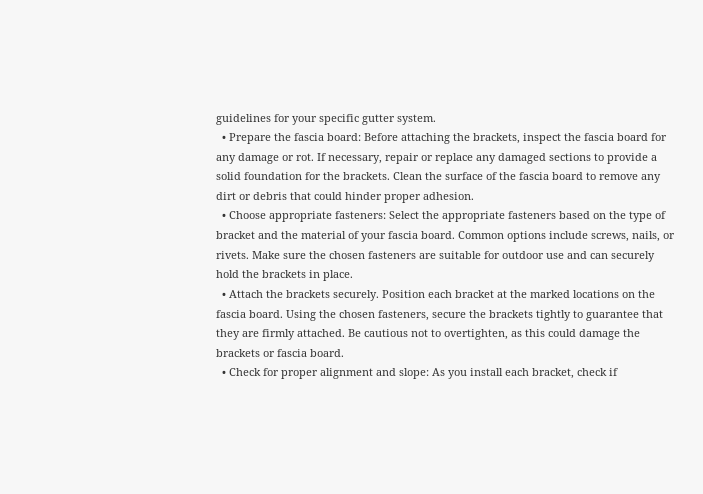guidelines for your specific gutter system.
  • Prepare the fascia board: Before attaching the brackets, inspect the fascia board for any damage or rot. If necessary, repair or replace any damaged sections to provide a solid foundation for the brackets. Clean the surface of the fascia board to remove any dirt or debris that could hinder proper adhesion.
  • Choose appropriate fasteners: Select the appropriate fasteners based on the type of bracket and the material of your fascia board. Common options include screws, nails, or rivets. Make sure the chosen fasteners are suitable for outdoor use and can securely hold the brackets in place.
  • Attach the brackets securely. Position each bracket at the marked locations on the fascia board. Using the chosen fasteners, secure the brackets tightly to guarantee that they are firmly attached. Be cautious not to overtighten, as this could damage the brackets or fascia board.
  • Check for proper alignment and slope: As you install each bracket, check if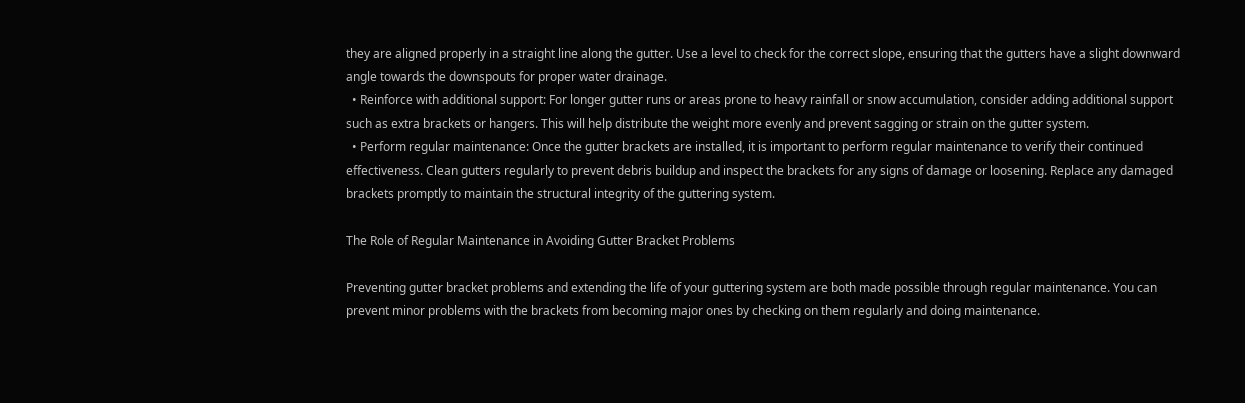they are aligned properly in a straight line along the gutter. Use a level to check for the correct slope, ensuring that the gutters have a slight downward angle towards the downspouts for proper water drainage.
  • Reinforce with additional support: For longer gutter runs or areas prone to heavy rainfall or snow accumulation, consider adding additional support such as extra brackets or hangers. This will help distribute the weight more evenly and prevent sagging or strain on the gutter system.
  • Perform regular maintenance: Once the gutter brackets are installed, it is important to perform regular maintenance to verify their continued effectiveness. Clean gutters regularly to prevent debris buildup and inspect the brackets for any signs of damage or loosening. Replace any damaged brackets promptly to maintain the structural integrity of the guttering system.

The Role of Regular Maintenance in Avoiding Gutter Bracket Problems

Preventing gutter bracket problems and extending the life of your guttering system are both made possible through regular maintenance. You can prevent minor problems with the brackets from becoming major ones by checking on them regularly and doing maintenance.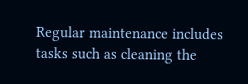Regular maintenance includes tasks such as cleaning the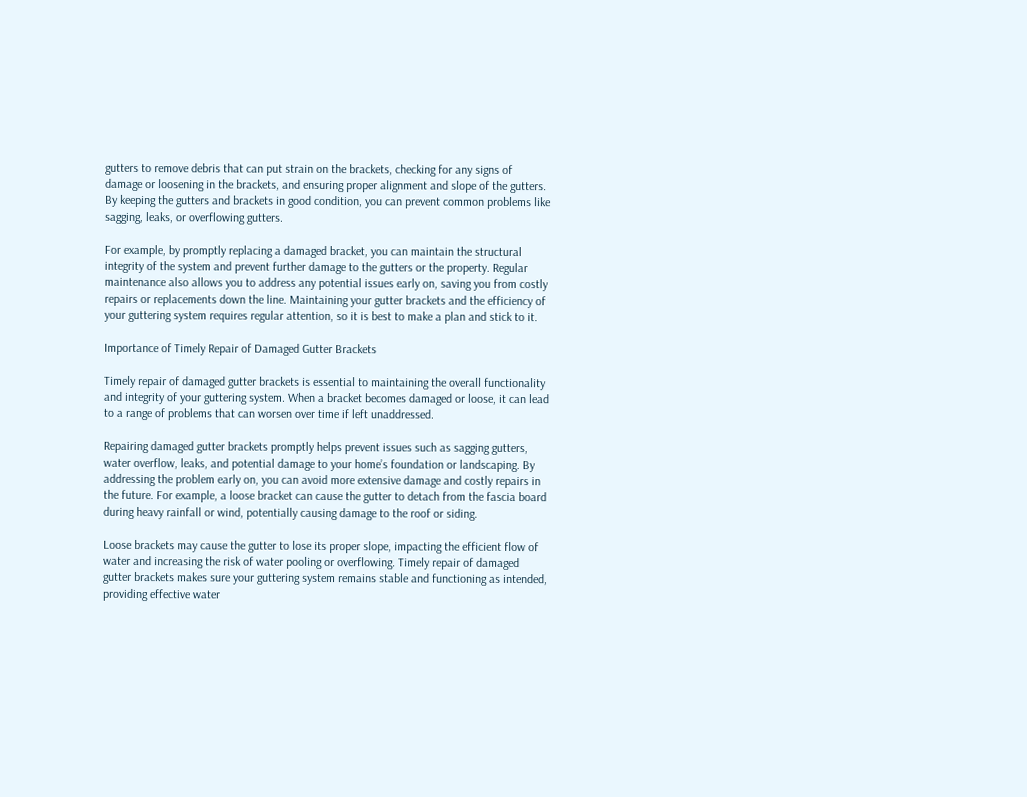gutters to remove debris that can put strain on the brackets, checking for any signs of damage or loosening in the brackets, and ensuring proper alignment and slope of the gutters. By keeping the gutters and brackets in good condition, you can prevent common problems like sagging, leaks, or overflowing gutters.

For example, by promptly replacing a damaged bracket, you can maintain the structural integrity of the system and prevent further damage to the gutters or the property. Regular maintenance also allows you to address any potential issues early on, saving you from costly repairs or replacements down the line. Maintaining your gutter brackets and the efficiency of your guttering system requires regular attention, so it is best to make a plan and stick to it.

Importance of Timely Repair of Damaged Gutter Brackets

Timely repair of damaged gutter brackets is essential to maintaining the overall functionality and integrity of your guttering system. When a bracket becomes damaged or loose, it can lead to a range of problems that can worsen over time if left unaddressed.

Repairing damaged gutter brackets promptly helps prevent issues such as sagging gutters, water overflow, leaks, and potential damage to your home’s foundation or landscaping. By addressing the problem early on, you can avoid more extensive damage and costly repairs in the future. For example, a loose bracket can cause the gutter to detach from the fascia board during heavy rainfall or wind, potentially causing damage to the roof or siding.

Loose brackets may cause the gutter to lose its proper slope, impacting the efficient flow of water and increasing the risk of water pooling or overflowing. Timely repair of damaged gutter brackets makes sure your guttering system remains stable and functioning as intended, providing effective water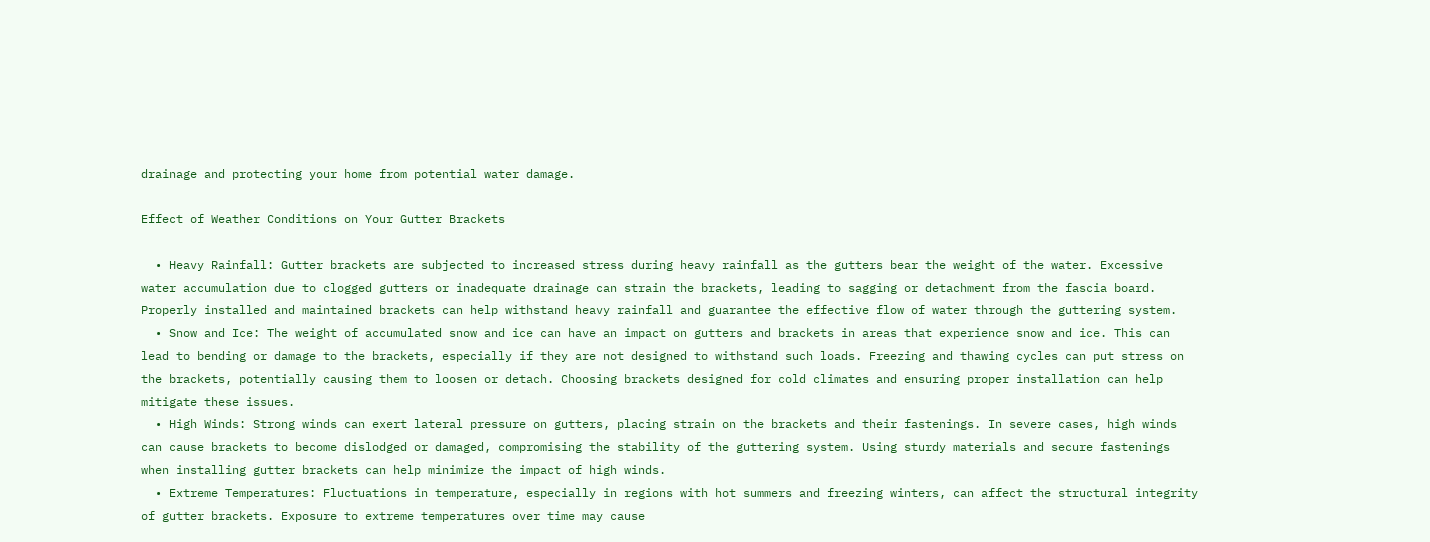drainage and protecting your home from potential water damage.

Effect of Weather Conditions on Your Gutter Brackets

  • Heavy Rainfall: Gutter brackets are subjected to increased stress during heavy rainfall as the gutters bear the weight of the water. Excessive water accumulation due to clogged gutters or inadequate drainage can strain the brackets, leading to sagging or detachment from the fascia board. Properly installed and maintained brackets can help withstand heavy rainfall and guarantee the effective flow of water through the guttering system.
  • Snow and Ice: The weight of accumulated snow and ice can have an impact on gutters and brackets in areas that experience snow and ice. This can lead to bending or damage to the brackets, especially if they are not designed to withstand such loads. Freezing and thawing cycles can put stress on the brackets, potentially causing them to loosen or detach. Choosing brackets designed for cold climates and ensuring proper installation can help mitigate these issues.
  • High Winds: Strong winds can exert lateral pressure on gutters, placing strain on the brackets and their fastenings. In severe cases, high winds can cause brackets to become dislodged or damaged, compromising the stability of the guttering system. Using sturdy materials and secure fastenings when installing gutter brackets can help minimize the impact of high winds.
  • Extreme Temperatures: Fluctuations in temperature, especially in regions with hot summers and freezing winters, can affect the structural integrity of gutter brackets. Exposure to extreme temperatures over time may cause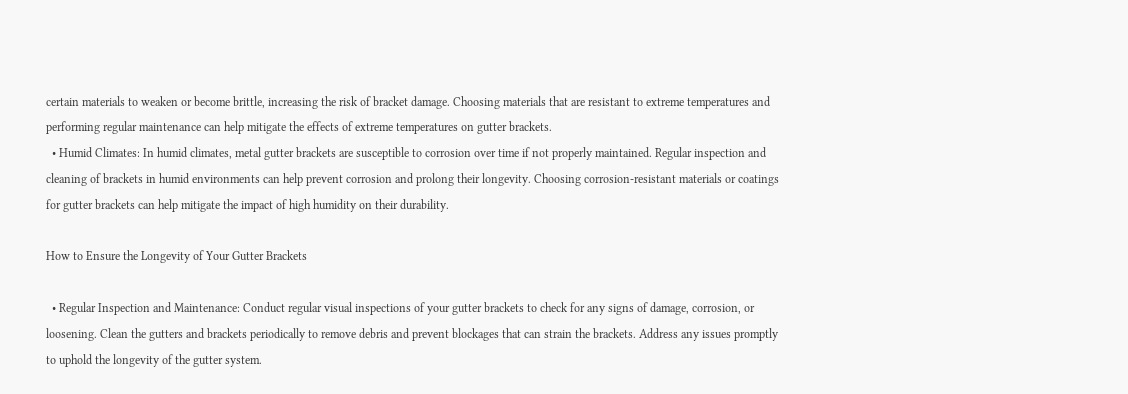certain materials to weaken or become brittle, increasing the risk of bracket damage. Choosing materials that are resistant to extreme temperatures and performing regular maintenance can help mitigate the effects of extreme temperatures on gutter brackets.
  • Humid Climates: In humid climates, metal gutter brackets are susceptible to corrosion over time if not properly maintained. Regular inspection and cleaning of brackets in humid environments can help prevent corrosion and prolong their longevity. Choosing corrosion-resistant materials or coatings for gutter brackets can help mitigate the impact of high humidity on their durability.

How to Ensure the Longevity of Your Gutter Brackets

  • Regular Inspection and Maintenance: Conduct regular visual inspections of your gutter brackets to check for any signs of damage, corrosion, or loosening. Clean the gutters and brackets periodically to remove debris and prevent blockages that can strain the brackets. Address any issues promptly to uphold the longevity of the gutter system.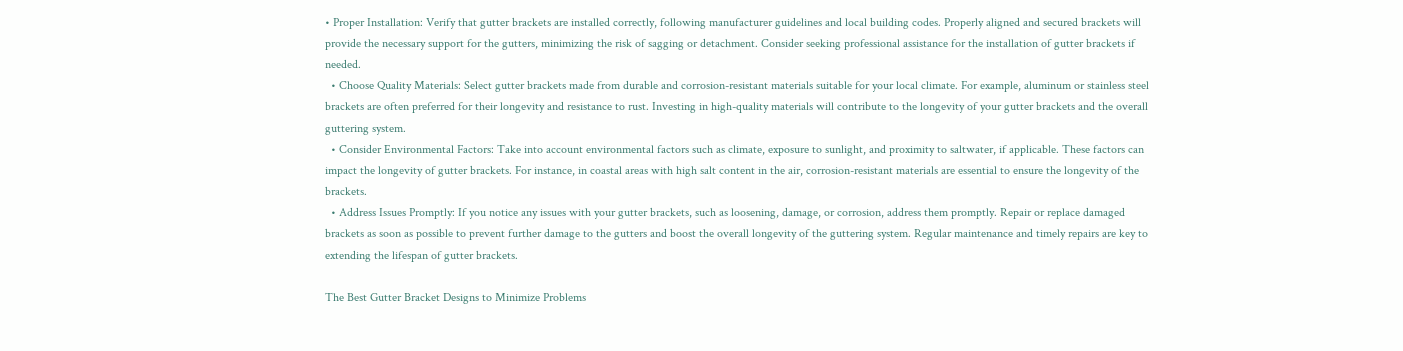• Proper Installation: Verify that gutter brackets are installed correctly, following manufacturer guidelines and local building codes. Properly aligned and secured brackets will provide the necessary support for the gutters, minimizing the risk of sagging or detachment. Consider seeking professional assistance for the installation of gutter brackets if needed.
  • Choose Quality Materials: Select gutter brackets made from durable and corrosion-resistant materials suitable for your local climate. For example, aluminum or stainless steel brackets are often preferred for their longevity and resistance to rust. Investing in high-quality materials will contribute to the longevity of your gutter brackets and the overall guttering system.
  • Consider Environmental Factors: Take into account environmental factors such as climate, exposure to sunlight, and proximity to saltwater, if applicable. These factors can impact the longevity of gutter brackets. For instance, in coastal areas with high salt content in the air, corrosion-resistant materials are essential to ensure the longevity of the brackets.
  • Address Issues Promptly: If you notice any issues with your gutter brackets, such as loosening, damage, or corrosion, address them promptly. Repair or replace damaged brackets as soon as possible to prevent further damage to the gutters and boost the overall longevity of the guttering system. Regular maintenance and timely repairs are key to extending the lifespan of gutter brackets.

The Best Gutter Bracket Designs to Minimize Problems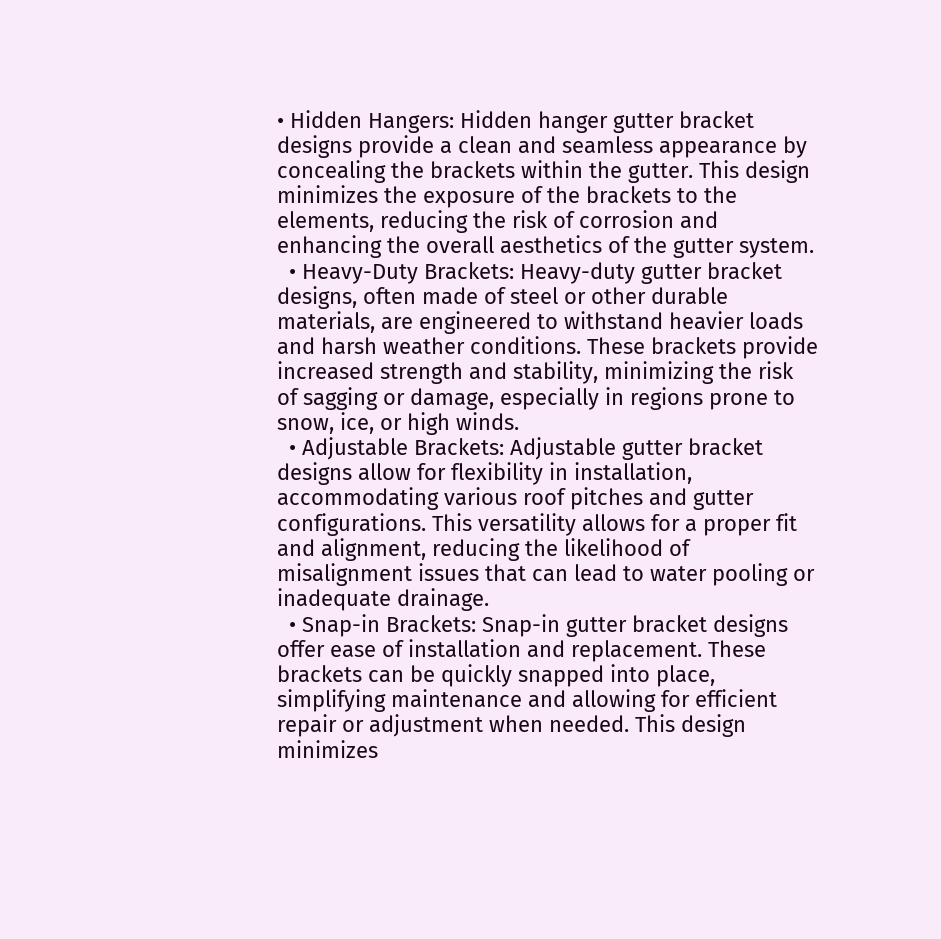• Hidden Hangers: Hidden hanger gutter bracket designs provide a clean and seamless appearance by concealing the brackets within the gutter. This design minimizes the exposure of the brackets to the elements, reducing the risk of corrosion and enhancing the overall aesthetics of the gutter system.
  • Heavy-Duty Brackets: Heavy-duty gutter bracket designs, often made of steel or other durable materials, are engineered to withstand heavier loads and harsh weather conditions. These brackets provide increased strength and stability, minimizing the risk of sagging or damage, especially in regions prone to snow, ice, or high winds.
  • Adjustable Brackets: Adjustable gutter bracket designs allow for flexibility in installation, accommodating various roof pitches and gutter configurations. This versatility allows for a proper fit and alignment, reducing the likelihood of misalignment issues that can lead to water pooling or inadequate drainage.
  • Snap-in Brackets: Snap-in gutter bracket designs offer ease of installation and replacement. These brackets can be quickly snapped into place, simplifying maintenance and allowing for efficient repair or adjustment when needed. This design minimizes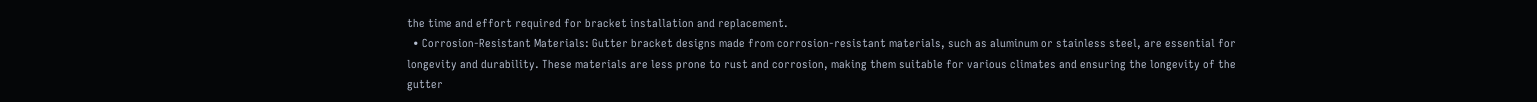the time and effort required for bracket installation and replacement.
  • Corrosion-Resistant Materials: Gutter bracket designs made from corrosion-resistant materials, such as aluminum or stainless steel, are essential for longevity and durability. These materials are less prone to rust and corrosion, making them suitable for various climates and ensuring the longevity of the gutter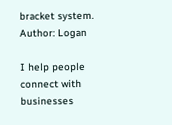bracket system.
Author: Logan

I help people connect with businesses